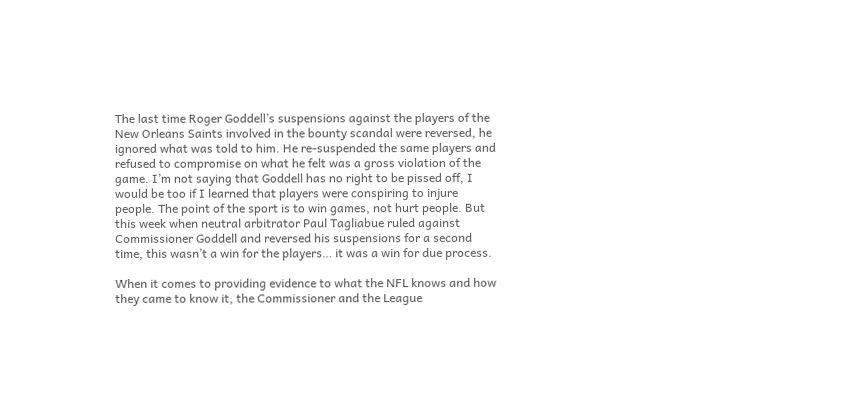The last time Roger Goddell’s suspensions against the players of the New Orleans Saints involved in the bounty scandal were reversed, he ignored what was told to him. He re-suspended the same players and refused to compromise on what he felt was a gross violation of the game. I’m not saying that Goddell has no right to be pissed off, I would be too if I learned that players were conspiring to injure people. The point of the sport is to win games, not hurt people. But this week when neutral arbitrator Paul Tagliabue ruled against Commissioner Goddell and reversed his suspensions for a second time, this wasn’t a win for the players… it was a win for due process.

When it comes to providing evidence to what the NFL knows and how they came to know it, the Commissioner and the League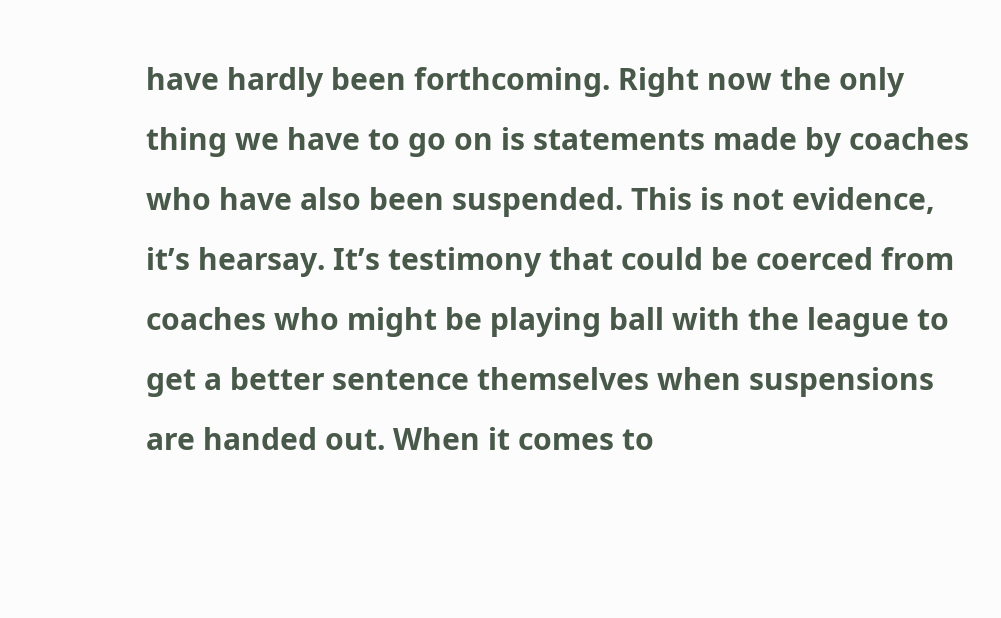have hardly been forthcoming. Right now the only thing we have to go on is statements made by coaches who have also been suspended. This is not evidence, it’s hearsay. It’s testimony that could be coerced from coaches who might be playing ball with the league to get a better sentence themselves when suspensions are handed out. When it comes to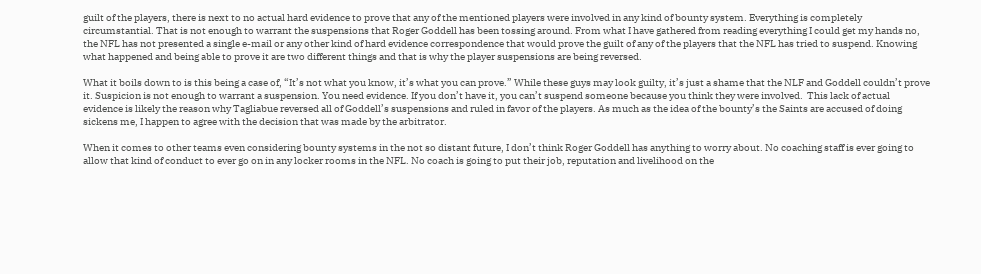guilt of the players, there is next to no actual hard evidence to prove that any of the mentioned players were involved in any kind of bounty system. Everything is completely circumstantial. That is not enough to warrant the suspensions that Roger Goddell has been tossing around. From what I have gathered from reading everything I could get my hands no, the NFL has not presented a single e-mail or any other kind of hard evidence correspondence that would prove the guilt of any of the players that the NFL has tried to suspend. Knowing what happened and being able to prove it are two different things and that is why the player suspensions are being reversed.

What it boils down to is this being a case of, “It’s not what you know, it’s what you can prove.” While these guys may look guilty, it’s just a shame that the NLF and Goddell couldn’t prove it. Suspicion is not enough to warrant a suspension. You need evidence. If you don’t have it, you can’t suspend someone because you think they were involved.  This lack of actual evidence is likely the reason why Tagliabue reversed all of Goddell’s suspensions and ruled in favor of the players. As much as the idea of the bounty’s the Saints are accused of doing sickens me, I happen to agree with the decision that was made by the arbitrator.

When it comes to other teams even considering bounty systems in the not so distant future, I don’t think Roger Goddell has anything to worry about. No coaching staff is ever going to allow that kind of conduct to ever go on in any locker rooms in the NFL. No coach is going to put their job, reputation and livelihood on the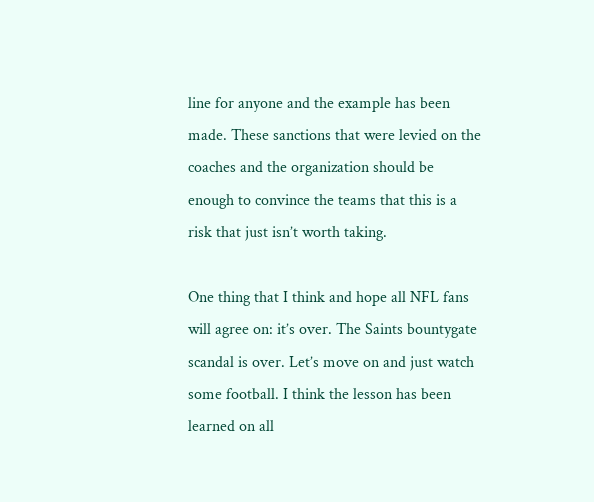line for anyone and the example has been made. These sanctions that were levied on the coaches and the organization should be enough to convince the teams that this is a risk that just isn’t worth taking.

One thing that I think and hope all NFL fans will agree on: it’s over. The Saints bountygate scandal is over. Let’s move on and just watch some football. I think the lesson has been learned on all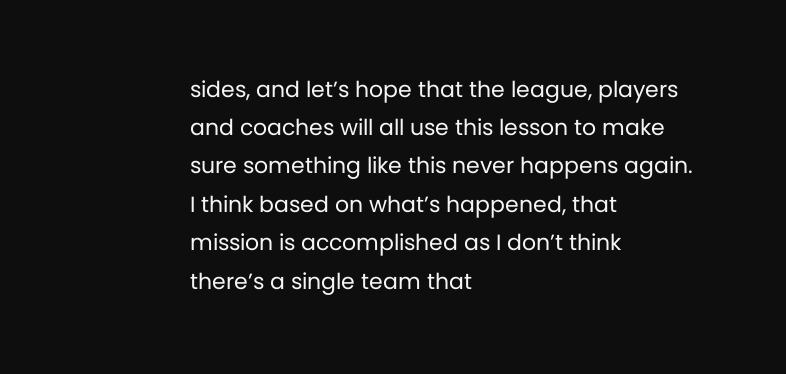sides, and let’s hope that the league, players and coaches will all use this lesson to make sure something like this never happens again. I think based on what’s happened, that mission is accomplished as I don’t think there’s a single team that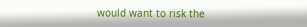would want to risk the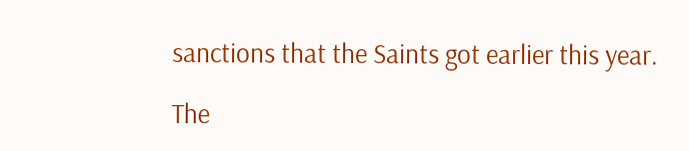sanctions that the Saints got earlier this year.

The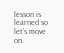lesson is learned so let’s move on.